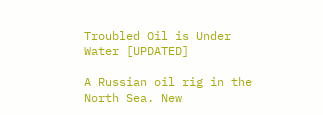Troubled Oil is Under Water [UPDATED]

A Russian oil rig in the North Sea. New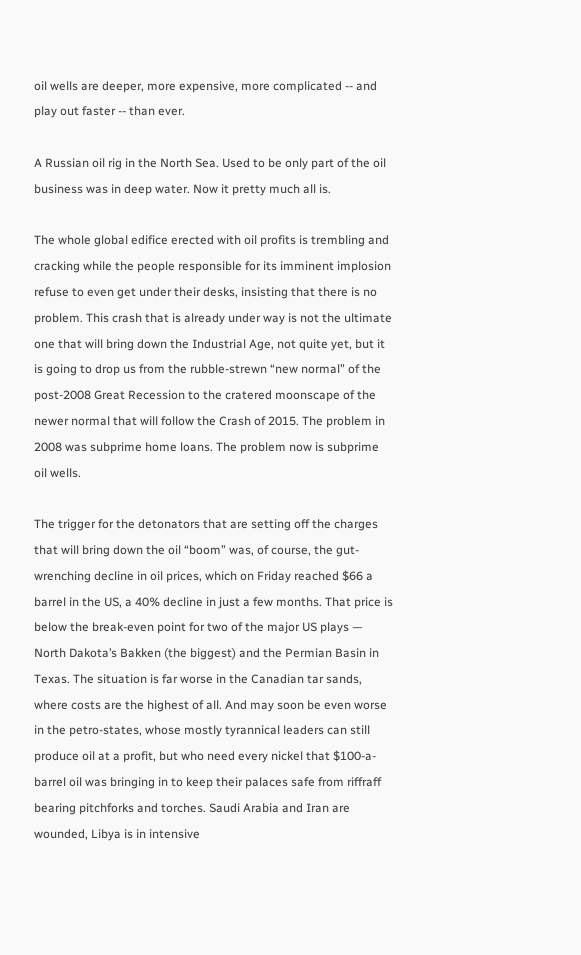oil wells are deeper, more expensive, more complicated -- and play out faster -- than ever.

A Russian oil rig in the North Sea. Used to be only part of the oil business was in deep water. Now it pretty much all is.

The whole global edifice erected with oil profits is trembling and cracking while the people responsible for its imminent implosion refuse to even get under their desks, insisting that there is no problem. This crash that is already under way is not the ultimate one that will bring down the Industrial Age, not quite yet, but it is going to drop us from the rubble-strewn “new normal” of the post-2008 Great Recession to the cratered moonscape of the newer normal that will follow the Crash of 2015. The problem in 2008 was subprime home loans. The problem now is subprime oil wells.

The trigger for the detonators that are setting off the charges that will bring down the oil “boom” was, of course, the gut-wrenching decline in oil prices, which on Friday reached $66 a barrel in the US, a 40% decline in just a few months. That price is below the break-even point for two of the major US plays — North Dakota’s Bakken (the biggest) and the Permian Basin in Texas. The situation is far worse in the Canadian tar sands, where costs are the highest of all. And may soon be even worse in the petro-states, whose mostly tyrannical leaders can still produce oil at a profit, but who need every nickel that $100-a-barrel oil was bringing in to keep their palaces safe from riffraff bearing pitchforks and torches. Saudi Arabia and Iran are wounded, Libya is in intensive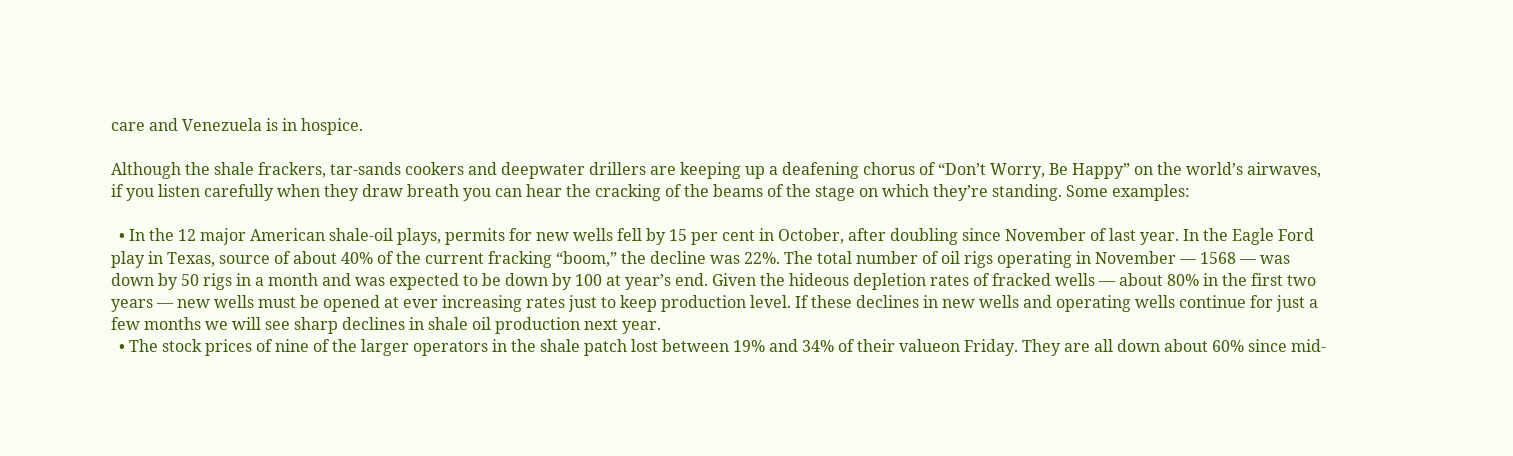care and Venezuela is in hospice.

Although the shale frackers, tar-sands cookers and deepwater drillers are keeping up a deafening chorus of “Don’t Worry, Be Happy” on the world’s airwaves, if you listen carefully when they draw breath you can hear the cracking of the beams of the stage on which they’re standing. Some examples:

  • In the 12 major American shale-oil plays, permits for new wells fell by 15 per cent in October, after doubling since November of last year. In the Eagle Ford play in Texas, source of about 40% of the current fracking “boom,” the decline was 22%. The total number of oil rigs operating in November — 1568 — was down by 50 rigs in a month and was expected to be down by 100 at year’s end. Given the hideous depletion rates of fracked wells — about 80% in the first two years — new wells must be opened at ever increasing rates just to keep production level. If these declines in new wells and operating wells continue for just a few months we will see sharp declines in shale oil production next year.
  • The stock prices of nine of the larger operators in the shale patch lost between 19% and 34% of their valueon Friday. They are all down about 60% since mid-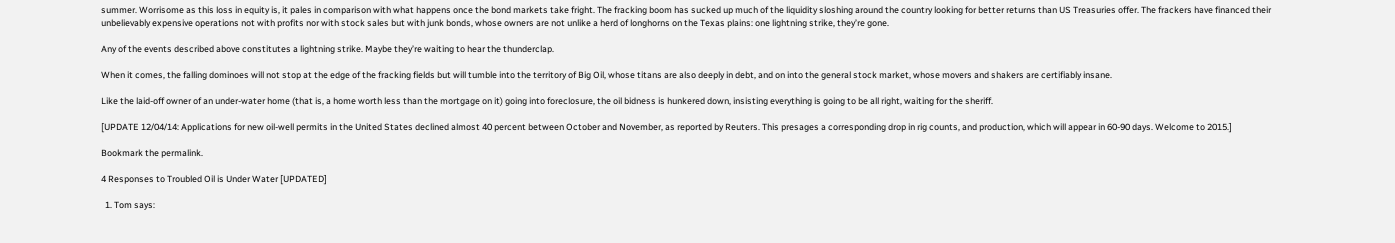summer. Worrisome as this loss in equity is, it pales in comparison with what happens once the bond markets take fright. The fracking boom has sucked up much of the liquidity sloshing around the country looking for better returns than US Treasuries offer. The frackers have financed their unbelievably expensive operations not with profits nor with stock sales but with junk bonds, whose owners are not unlike a herd of longhorns on the Texas plains: one lightning strike, they’re gone.

Any of the events described above constitutes a lightning strike. Maybe they’re waiting to hear the thunderclap.

When it comes, the falling dominoes will not stop at the edge of the fracking fields but will tumble into the territory of Big Oil, whose titans are also deeply in debt, and on into the general stock market, whose movers and shakers are certifiably insane.

Like the laid-off owner of an under-water home (that is, a home worth less than the mortgage on it) going into foreclosure, the oil bidness is hunkered down, insisting everything is going to be all right, waiting for the sheriff.

[UPDATE 12/04/14: Applications for new oil-well permits in the United States declined almost 40 percent between October and November, as reported by Reuters. This presages a corresponding drop in rig counts, and production, which will appear in 60-90 days. Welcome to 2015.]

Bookmark the permalink.

4 Responses to Troubled Oil is Under Water [UPDATED]

  1. Tom says: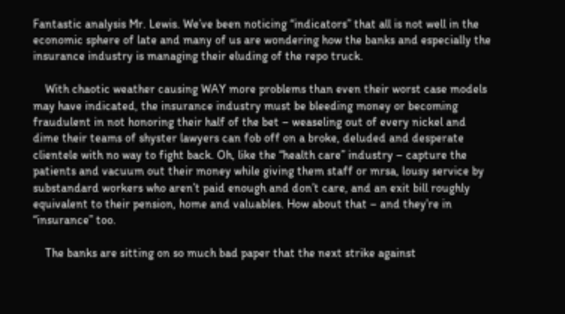Fantastic analysis Mr. Lewis. We’ve been noticing “indicators” that all is not well in the economic sphere of late and many of us are wondering how the banks and especially the insurance industry is managing their eluding of the repo truck.

    With chaotic weather causing WAY more problems than even their worst case models may have indicated, the insurance industry must be bleeding money or becoming fraudulent in not honoring their half of the bet – weaseling out of every nickel and dime their teams of shyster lawyers can fob off on a broke, deluded and desperate clientele with no way to fight back. Oh, like the “health care” industry – capture the patients and vacuum out their money while giving them staff or mrsa, lousy service by substandard workers who aren’t paid enough and don’t care, and an exit bill roughly equivalent to their pension, home and valuables. How about that – and they’re in “insurance” too.

    The banks are sitting on so much bad paper that the next strike against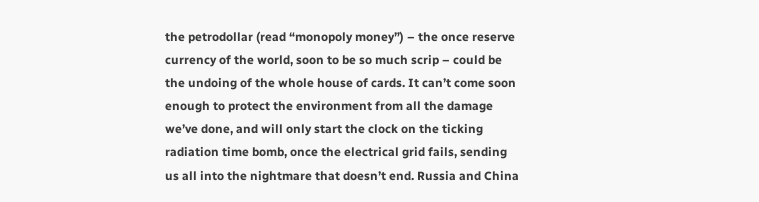the petrodollar (read “monopoly money”) – the once reserve currency of the world, soon to be so much scrip – could be the undoing of the whole house of cards. It can’t come soon enough to protect the environment from all the damage we’ve done, and will only start the clock on the ticking radiation time bomb, once the electrical grid fails, sending us all into the nightmare that doesn’t end. Russia and China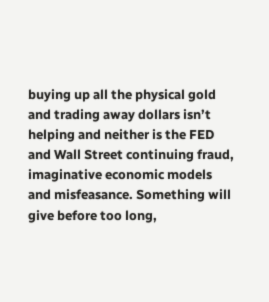buying up all the physical gold and trading away dollars isn’t helping and neither is the FED and Wall Street continuing fraud, imaginative economic models and misfeasance. Something will give before too long,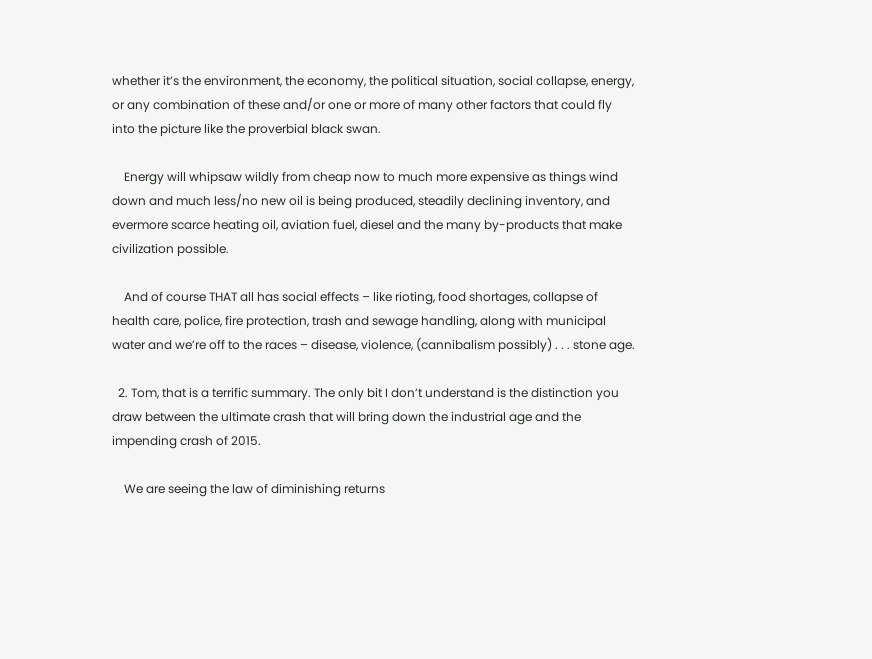whether it’s the environment, the economy, the political situation, social collapse, energy, or any combination of these and/or one or more of many other factors that could fly into the picture like the proverbial black swan.

    Energy will whipsaw wildly from cheap now to much more expensive as things wind down and much less/no new oil is being produced, steadily declining inventory, and evermore scarce heating oil, aviation fuel, diesel and the many by-products that make civilization possible.

    And of course THAT all has social effects – like rioting, food shortages, collapse of health care, police, fire protection, trash and sewage handling, along with municipal water and we’re off to the races – disease, violence, (cannibalism possibly) . . . stone age.

  2. Tom, that is a terrific summary. The only bit I don’t understand is the distinction you draw between the ultimate crash that will bring down the industrial age and the impending crash of 2015.

    We are seeing the law of diminishing returns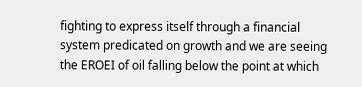fighting to express itself through a financial system predicated on growth and we are seeing the EROEI of oil falling below the point at which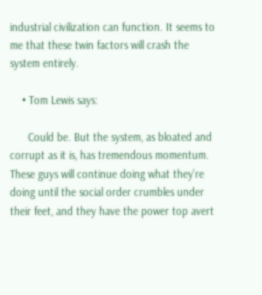industrial civilization can function. It seems to me that these twin factors will crash the system entirely.

    • Tom Lewis says:

      Could be. But the system, as bloated and corrupt as it is, has tremendous momentum. These guys will continue doing what they’re doing until the social order crumbles under their feet, and they have the power top avert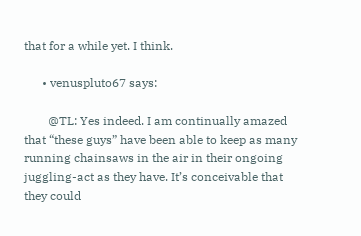that for a while yet. I think.

      • venuspluto67 says:

        @TL: Yes indeed. I am continually amazed that “these guys” have been able to keep as many running chainsaws in the air in their ongoing juggling-act as they have. It’s conceivable that they could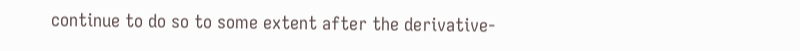continue to do so to some extent after the derivative-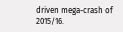driven mega-crash of 2015/16.